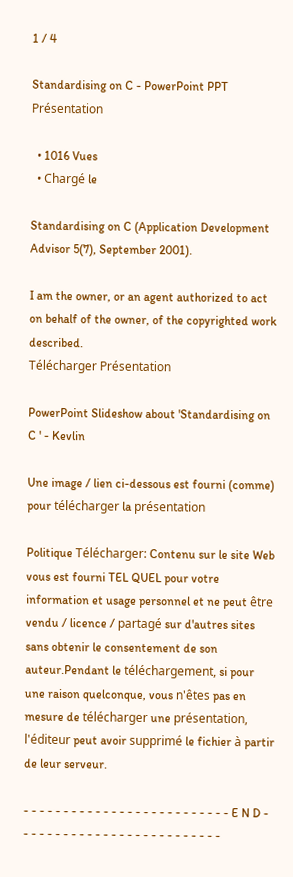1 / 4

Standardising on C - PowerPoint PPT Présentation

  • 1016 Vues
  • Chargé le

Standardising on C (Application Development Advisor 5(7), September 2001).

I am the owner, or an agent authorized to act on behalf of the owner, of the copyrighted work described.
Télécharger Présentation

PowerPoint Slideshow about 'Standardising on C ' - Kevlin

Une image / lien ci-dessous est fourni (comme) pour télécharger la présentation

Politique Télécharger: Contenu sur le site Web vous est fourni TEL QUEL pour votre information et usage personnel et ne peut être vendu / licence / partagé sur d'autres sites sans obtenir le consentement de son auteur.Pendant le téléchargement, si pour une raison quelconque, vous n'êtes pas en mesure de télécharger une présentation, l'éditeur peut avoir supprimé le fichier à partir de leur serveur.

- - - - - - - - - - - - - - - - - - - - - - - - - - E N D - - - - - - - - - - - - - - - - - - - - - - - - - -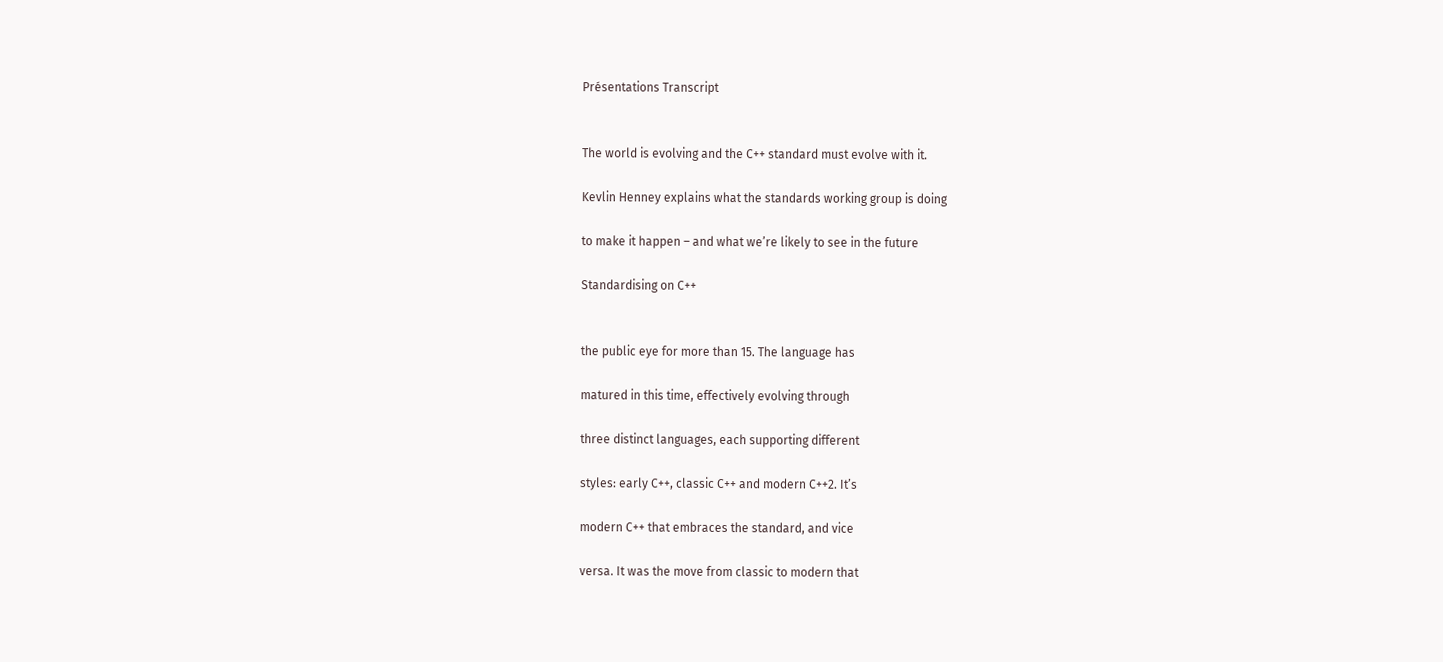Présentations Transcript


The world is evolving and the C++ standard must evolve with it.

Kevlin Henney explains what the standards working group is doing

to make it happen – and what we’re likely to see in the future

Standardising on C++


the public eye for more than 15. The language has

matured in this time, effectively evolving through

three distinct languages, each supporting different

styles: early C++, classic C++ and modern C++2. It’s

modern C++ that embraces the standard, and vice

versa. It was the move from classic to modern that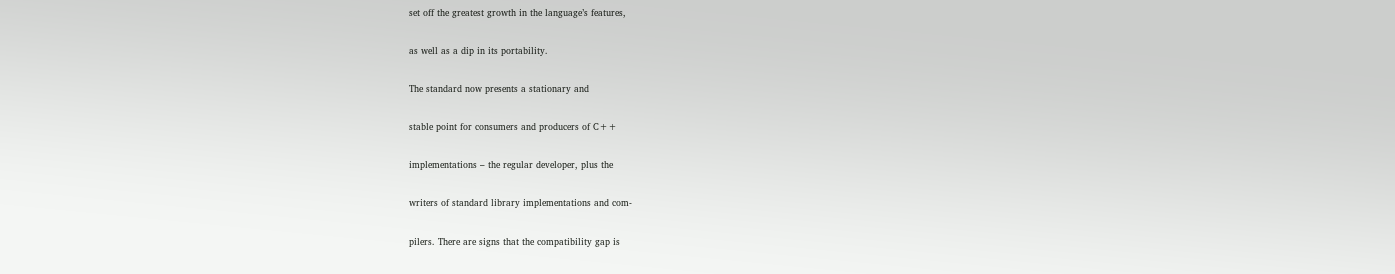set off the greatest growth in the language’s features,

as well as a dip in its portability.

The standard now presents a stationary and

stable point for consumers and producers of C++

implementations – the regular developer, plus the

writers of standard library implementations and com-

pilers. There are signs that the compatibility gap is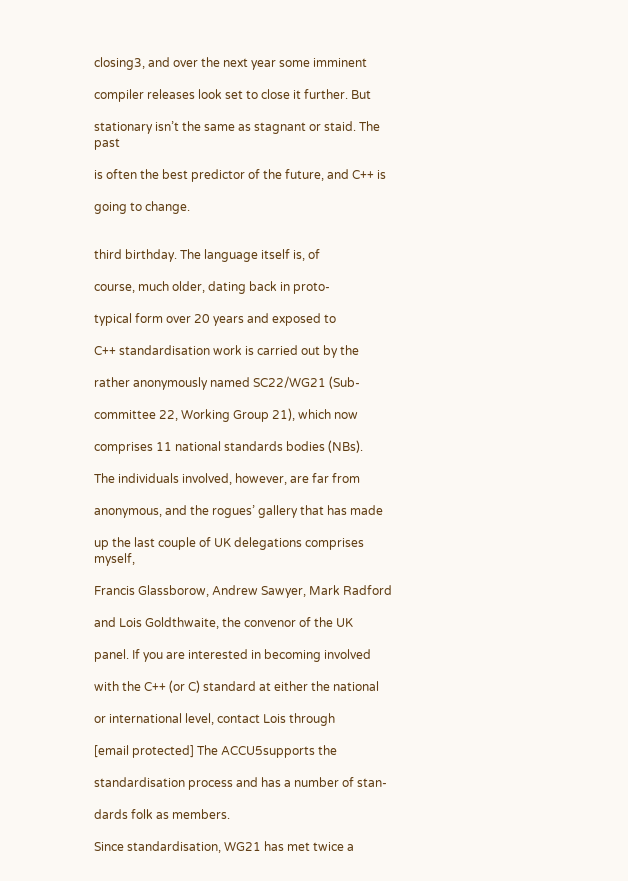closing3, and over the next year some imminent

compiler releases look set to close it further. But

stationary isn’t the same as stagnant or staid. The past

is often the best predictor of the future, and C++ is

going to change.


third birthday. The language itself is, of

course, much older, dating back in proto-

typical form over 20 years and exposed to

C++ standardisation work is carried out by the

rather anonymously named SC22/WG21 (Sub-

committee 22, Working Group 21), which now

comprises 11 national standards bodies (NBs).

The individuals involved, however, are far from

anonymous, and the rogues’ gallery that has made

up the last couple of UK delegations comprises myself,

Francis Glassborow, Andrew Sawyer, Mark Radford

and Lois Goldthwaite, the convenor of the UK

panel. If you are interested in becoming involved

with the C++ (or C) standard at either the national

or international level, contact Lois through

[email protected] The ACCU5supports the

standardisation process and has a number of stan-

dards folk as members.

Since standardisation, WG21 has met twice a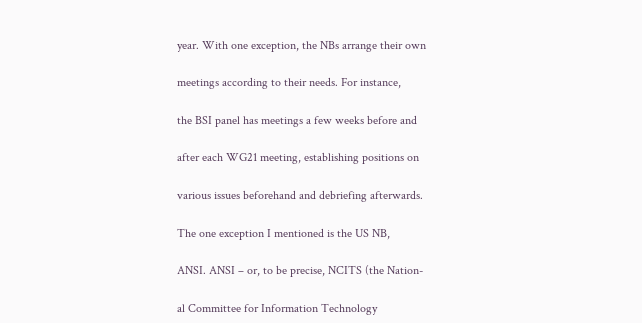year. With one exception, the NBs arrange their own

meetings according to their needs. For instance,

the BSI panel has meetings a few weeks before and

after each WG21 meeting, establishing positions on

various issues beforehand and debriefing afterwards.

The one exception I mentioned is the US NB,

ANSI. ANSI – or, to be precise, NCITS (the Nation-

al Committee for Information Technology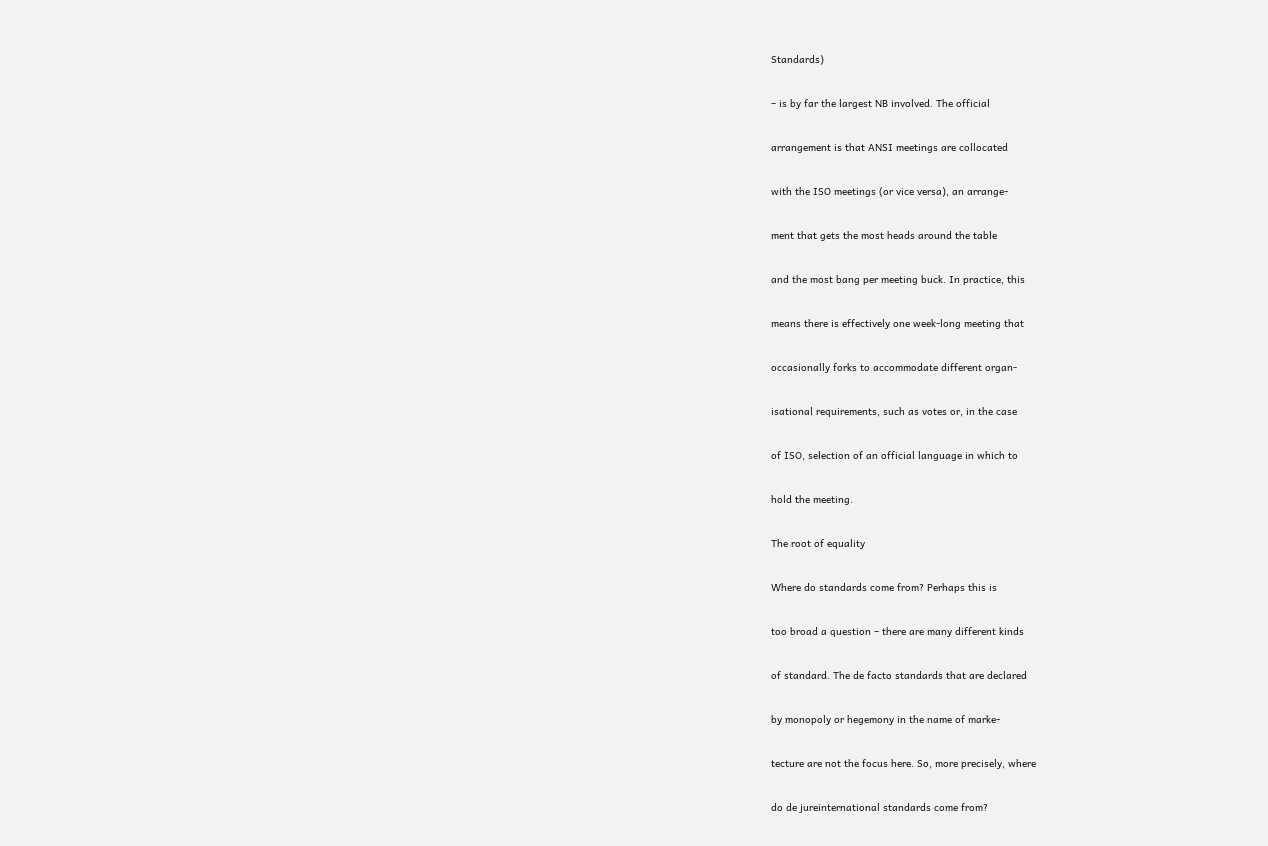Standards)

– is by far the largest NB involved. The official

arrangement is that ANSI meetings are collocated

with the ISO meetings (or vice versa), an arrange-

ment that gets the most heads around the table

and the most bang per meeting buck. In practice, this

means there is effectively one week-long meeting that

occasionally forks to accommodate different organ-

isational requirements, such as votes or, in the case

of ISO, selection of an official language in which to

hold the meeting.

The root of equality

Where do standards come from? Perhaps this is

too broad a question – there are many different kinds

of standard. The de facto standards that are declared

by monopoly or hegemony in the name of marke-

tecture are not the focus here. So, more precisely, where

do de jureinternational standards come from?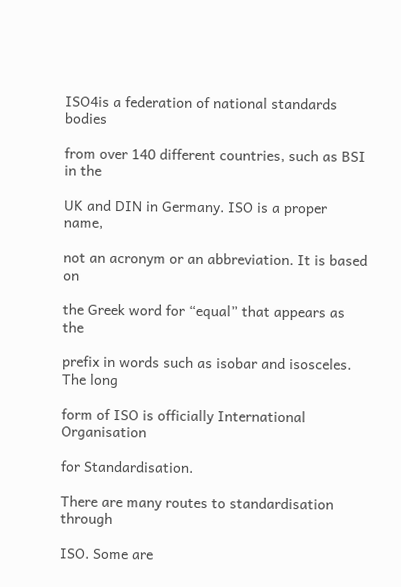ISO4is a federation of national standards bodies

from over 140 different countries, such as BSI in the

UK and DIN in Germany. ISO is a proper name,

not an acronym or an abbreviation. It is based on

the Greek word for “equal” that appears as the

prefix in words such as isobar and isosceles. The long

form of ISO is officially International Organisation

for Standardisation.

There are many routes to standardisation through

ISO. Some are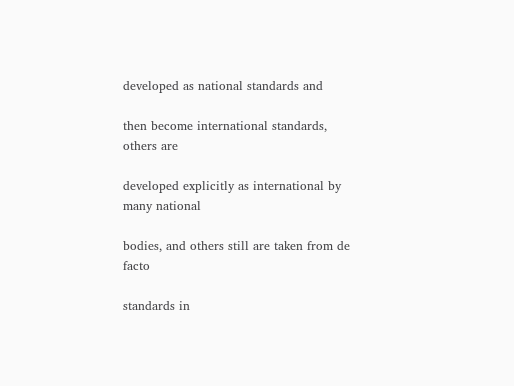developed as national standards and

then become international standards, others are

developed explicitly as international by many national

bodies, and others still are taken from de facto

standards in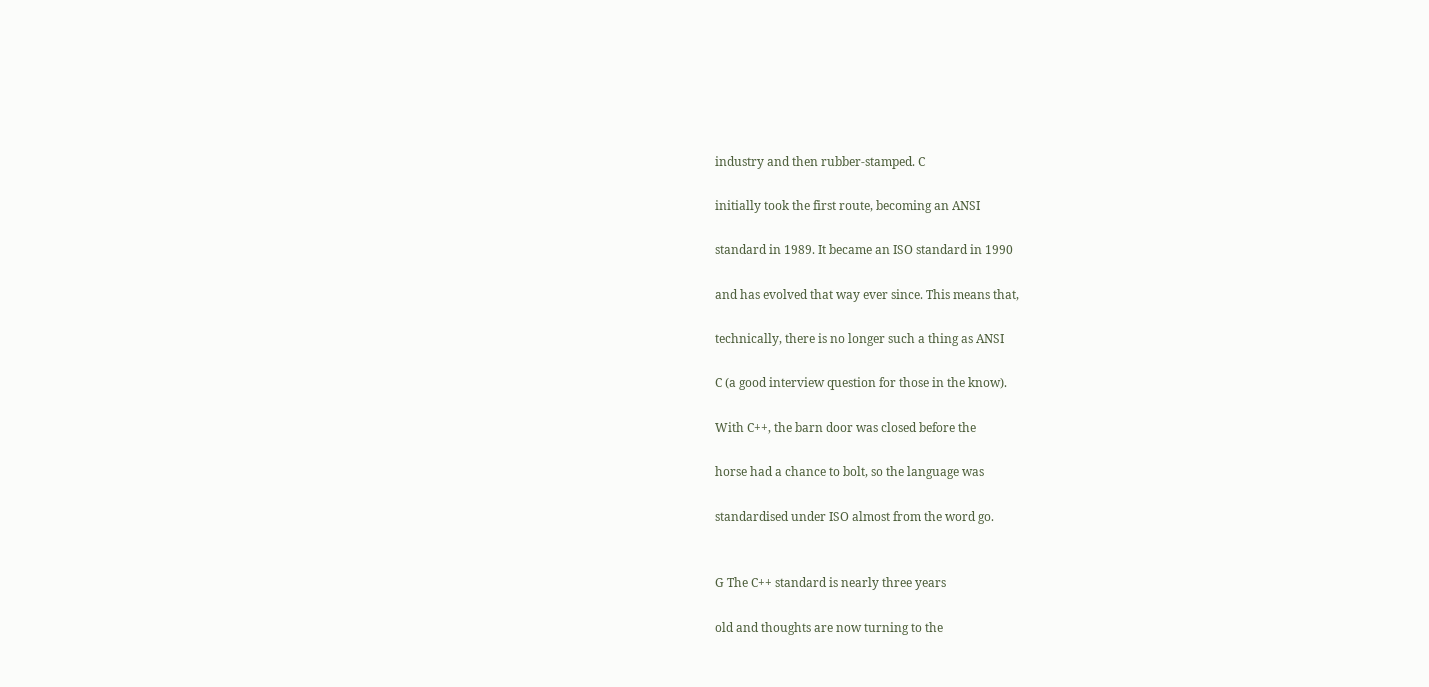industry and then rubber-stamped. C

initially took the first route, becoming an ANSI

standard in 1989. It became an ISO standard in 1990

and has evolved that way ever since. This means that,

technically, there is no longer such a thing as ANSI

C (a good interview question for those in the know).

With C++, the barn door was closed before the

horse had a chance to bolt, so the language was

standardised under ISO almost from the word go.


G The C++ standard is nearly three years

old and thoughts are now turning to the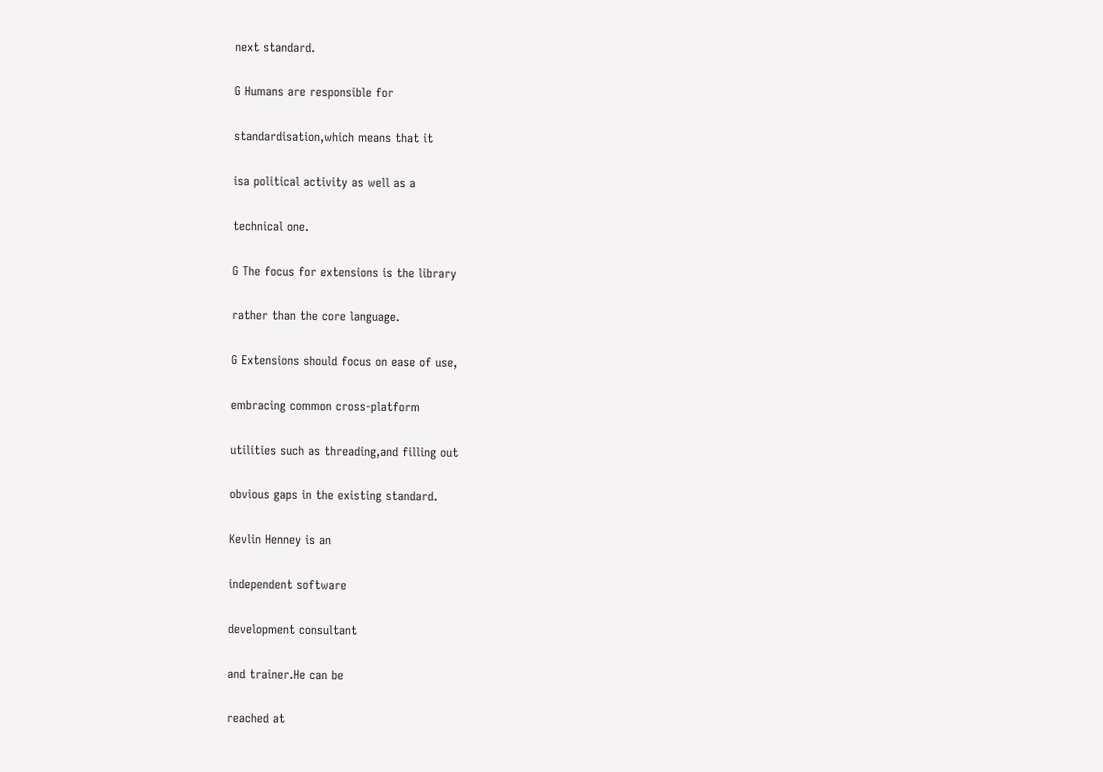next standard.

G Humans are responsible for

standardisation,which means that it

isa political activity as well as a

technical one.

G The focus for extensions is the library

rather than the core language.

G Extensions should focus on ease of use,

embracing common cross-platform

utilities such as threading,and filling out

obvious gaps in the existing standard.

Kevlin Henney is an

independent software

development consultant

and trainer.He can be

reached at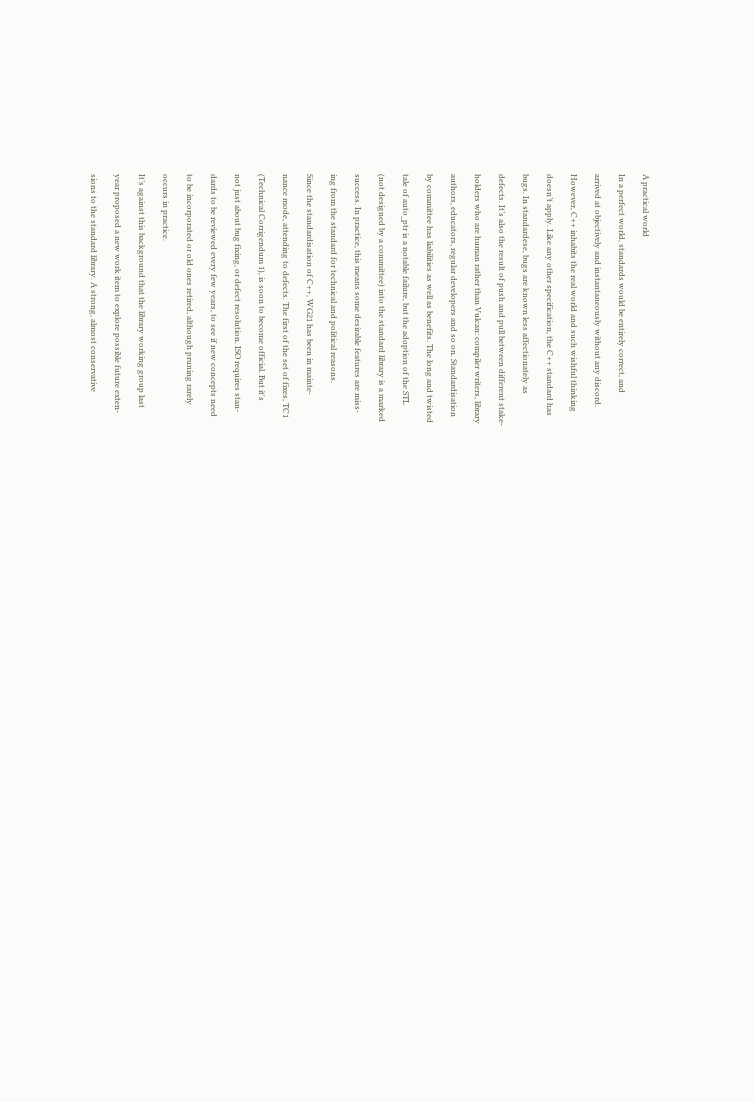A practical world

In a perfect world, standards would be entirely correct, and

arrived at objectively and instantaneously without any discord.

However, C++ inhabits the real world and such wishful thinking

doesn’t apply. Like any other specification, the C++ standard has

bugs. In standardese, bugs are known less affectionately as

defects. It’s also the result of push and pull between different stake-

holders who are human rather than Vulcan: compiler writers, library

authors, educators, regular developers and so on. Standardisation

by committee has liabilities as well as benefits. The long and twisted

tale of auto_ptr is a notable failure, but the adoption of the STL

(not designed by a committee) into the standard library is a marked

success. In practice, this means some desirable features are miss-

ing from the standard for technical and political reasons.

Since the standardisation of C++, WG21 has been in mainte-

nance mode, attending to defects. The first of the set of fixes, TC1

(Technical Corrigendum 1), is soon to become official. But it's

not just about bug fixing, or defect resolution. ISO requires stan-

dards to be reviewed every few years, to see if new concepts need

to be incorporated or old ones retired, although pruning rarely

occurs in practice.

It’s against this background that the library working group last

year proposed a new work item to explore possible future exten-

sions to the standard library. A strong, almost conservative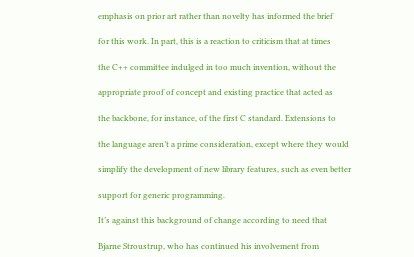emphasis on prior art rather than novelty has informed the brief

for this work. In part, this is a reaction to criticism that at times

the C++ committee indulged in too much invention, without the

appropriate proof of concept and existing practice that acted as

the backbone, for instance, of the first C standard. Extensions to

the language aren’t a prime consideration, except where they would

simplify the development of new library features, such as even better

support for generic programming.

It’s against this background of change according to need that

Bjarne Stroustrup, who has continued his involvement from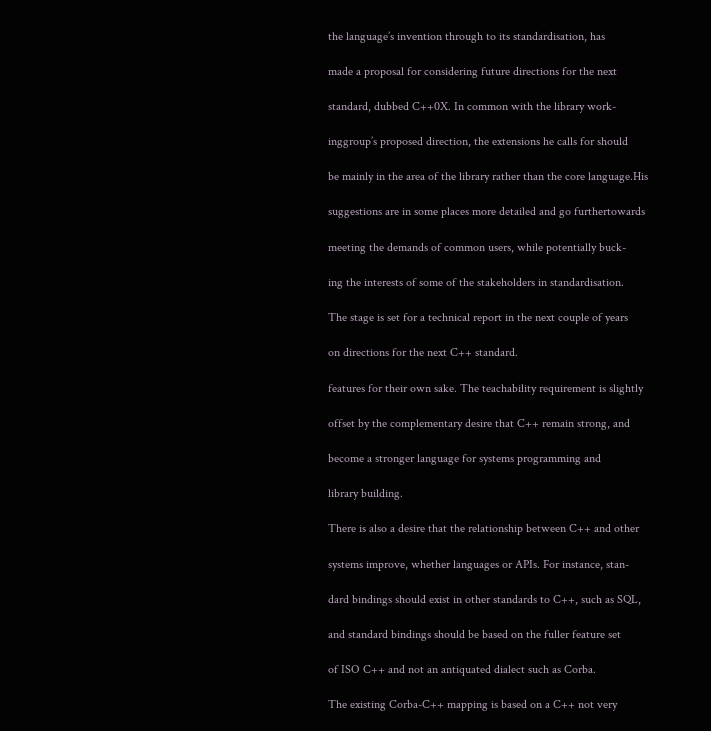the language’s invention through to its standardisation, has

made a proposal for considering future directions for the next

standard, dubbed C++0X. In common with the library work-

inggroup’s proposed direction, the extensions he calls for should

be mainly in the area of the library rather than the core language.His

suggestions are in some places more detailed and go furthertowards

meeting the demands of common users, while potentially buck-

ing the interests of some of the stakeholders in standardisation.

The stage is set for a technical report in the next couple of years

on directions for the next C++ standard.

features for their own sake. The teachability requirement is slightly

offset by the complementary desire that C++ remain strong, and

become a stronger language for systems programming and

library building.

There is also a desire that the relationship between C++ and other

systems improve, whether languages or APIs. For instance, stan-

dard bindings should exist in other standards to C++, such as SQL,

and standard bindings should be based on the fuller feature set

of ISO C++ and not an antiquated dialect such as Corba.

The existing Corba-C++ mapping is based on a C++ not very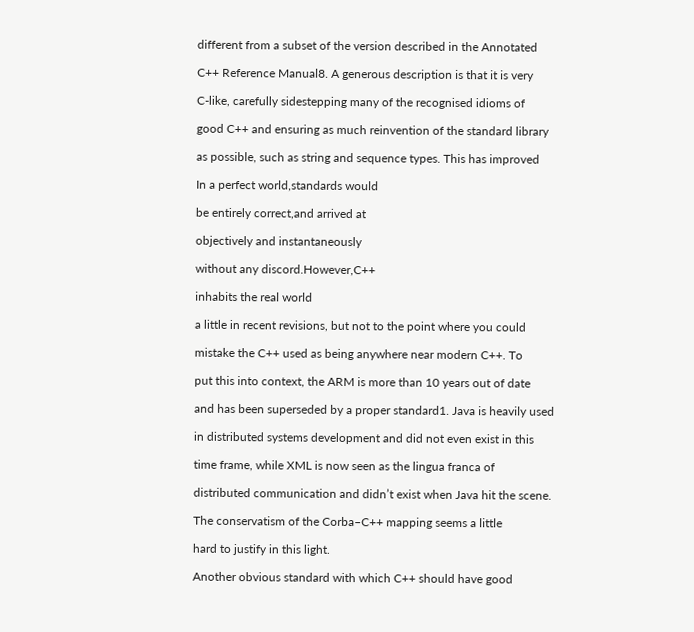different from a subset of the version described in the Annotated

C++ Reference Manual8. A generous description is that it is very

C-like, carefully sidestepping many of the recognised idioms of

good C++ and ensuring as much reinvention of the standard library

as possible, such as string and sequence types. This has improved

In a perfect world,standards would

be entirely correct,and arrived at

objectively and instantaneously

without any discord.However,C++

inhabits the real world

a little in recent revisions, but not to the point where you could

mistake the C++ used as being anywhere near modern C++. To

put this into context, the ARM is more than 10 years out of date

and has been superseded by a proper standard1. Java is heavily used

in distributed systems development and did not even exist in this

time frame, while XML is now seen as the lingua franca of

distributed communication and didn’t exist when Java hit the scene.

The conservatism of the Corba–C++ mapping seems a little

hard to justify in this light.

Another obvious standard with which C++ should have good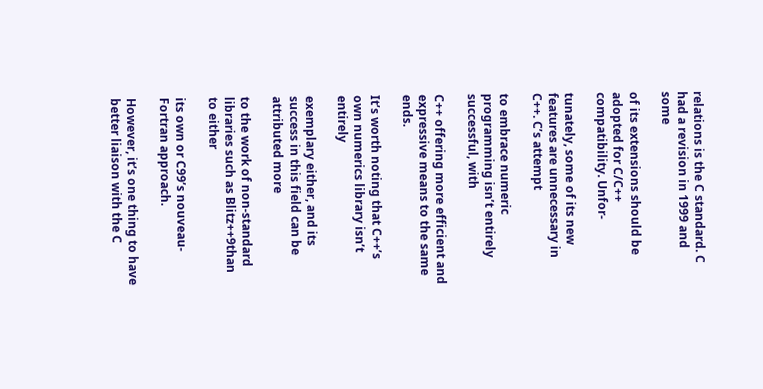relations is the C standard. C had a revision in 1999 and some

of its extensions should be adopted for C/C++ compatibility. Unfor-

tunately, some of its new features are unnecessary in C++. C’s attempt

to embrace numeric programming isn’t entirely successful, with

C++ offering more efficient and expressive means to the same ends.

It’s worth noting that C++’s own numerics library isn’t entirely

exemplary either, and its success in this field can be attributed more

to the work of non-standard libraries such as Blitz++9than to either

its own or C99’s nouveau-Fortran approach.

However, it’s one thing to have better liaison with the C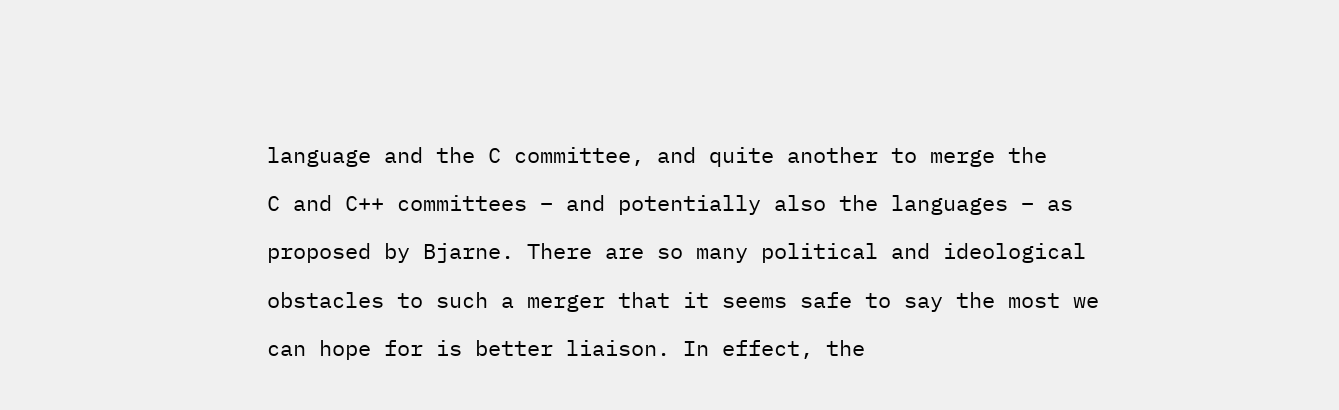language and the C committee, and quite another to merge the

C and C++ committees – and potentially also the languages – as

proposed by Bjarne. There are so many political and ideological

obstacles to such a merger that it seems safe to say the most we

can hope for is better liaison. In effect, the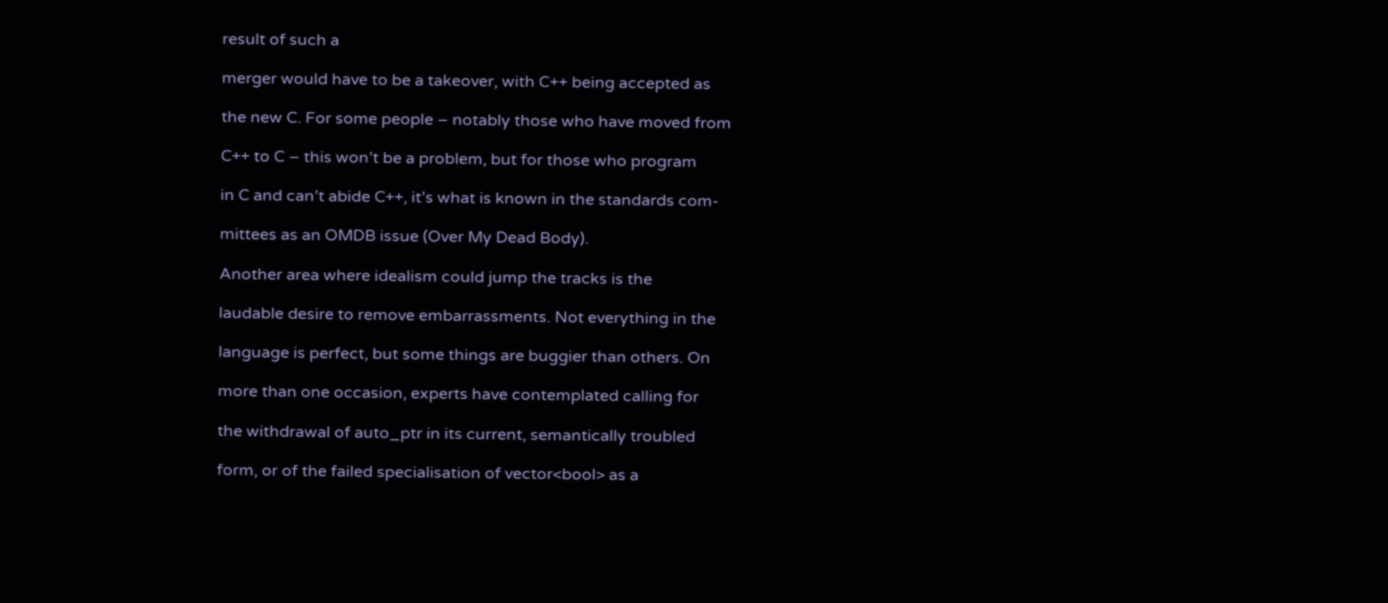result of such a

merger would have to be a takeover, with C++ being accepted as

the new C. For some people – notably those who have moved from

C++ to C – this won’t be a problem, but for those who program

in C and can’t abide C++, it’s what is known in the standards com-

mittees as an OMDB issue (Over My Dead Body).

Another area where idealism could jump the tracks is the

laudable desire to remove embarrassments. Not everything in the

language is perfect, but some things are buggier than others. On

more than one occasion, experts have contemplated calling for

the withdrawal of auto_ptr in its current, semantically troubled

form, or of the failed specialisation of vector<bool> as a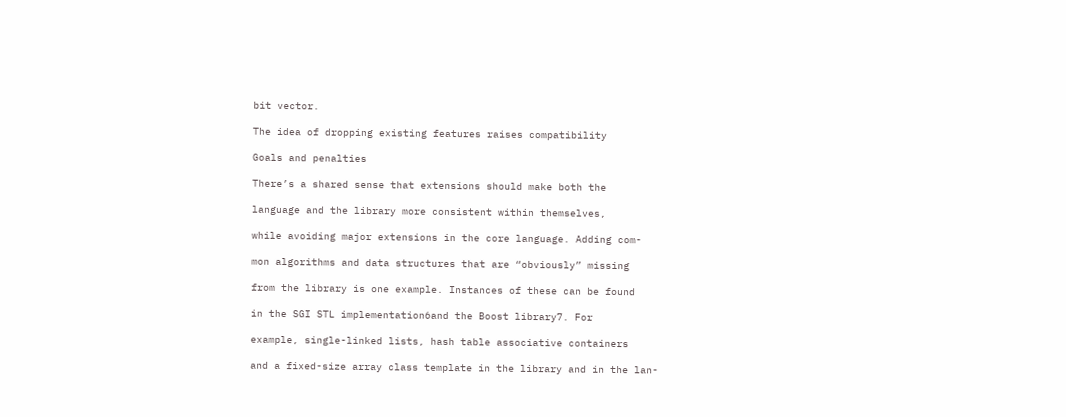bit vector.

The idea of dropping existing features raises compatibility

Goals and penalties

There’s a shared sense that extensions should make both the

language and the library more consistent within themselves,

while avoiding major extensions in the core language. Adding com-

mon algorithms and data structures that are “obviously” missing

from the library is one example. Instances of these can be found

in the SGI STL implementation6and the Boost library7. For

example, single-linked lists, hash table associative containers

and a fixed-size array class template in the library and in the lan-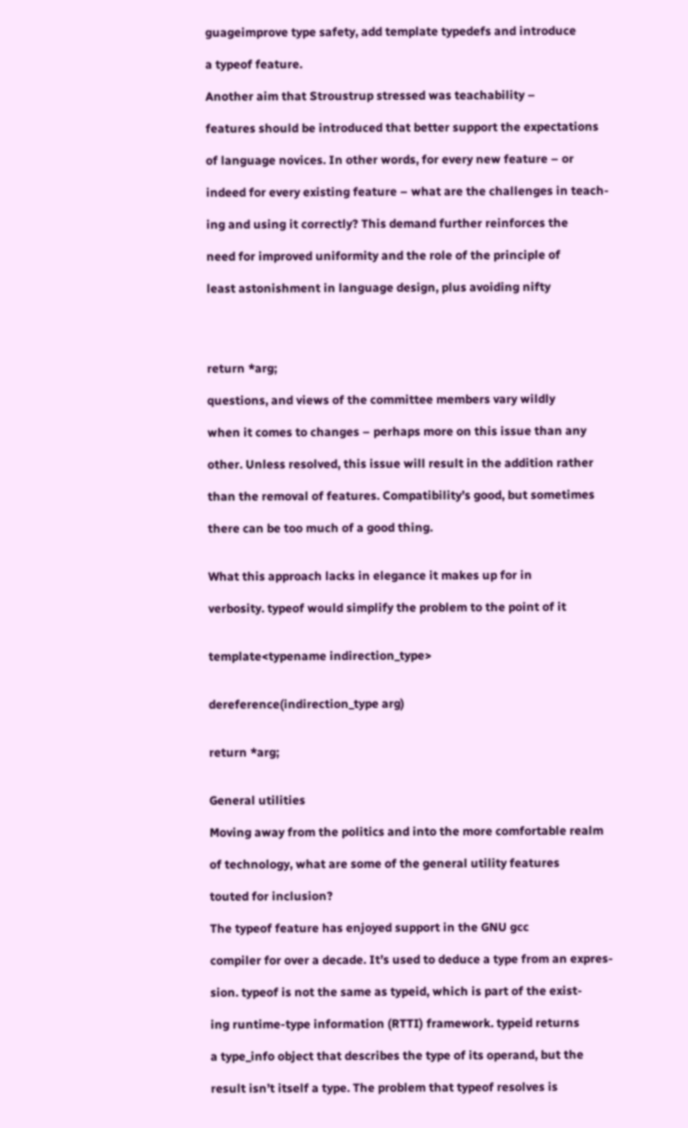guageimprove type safety, add template typedefs and introduce

a typeof feature.

Another aim that Stroustrup stressed was teachability –

features should be introduced that better support the expectations

of language novices. In other words, for every new feature – or

indeed for every existing feature – what are the challenges in teach-

ing and using it correctly? This demand further reinforces the

need for improved uniformity and the role of the principle of

least astonishment in language design, plus avoiding nifty




return *arg;

questions, and views of the committee members vary wildly

when it comes to changes – perhaps more on this issue than any

other. Unless resolved, this issue will result in the addition rather

than the removal of features. Compatibility’s good, but sometimes

there can be too much of a good thing.


What this approach lacks in elegance it makes up for in

verbosity. typeof would simplify the problem to the point of it


template<typename indirection_type>


dereference(indirection_type arg)


return *arg;


General utilities

Moving away from the politics and into the more comfortable realm

of technology, what are some of the general utility features

touted for inclusion?

The typeof feature has enjoyed support in the GNU gcc

compiler for over a decade. It’s used to deduce a type from an expres-

sion. typeof is not the same as typeid, which is part of the exist-

ing runtime-type information (RTTI) framework. typeid returns

a type_info object that describes the type of its operand, but the

result isn’t itself a type. The problem that typeof resolves is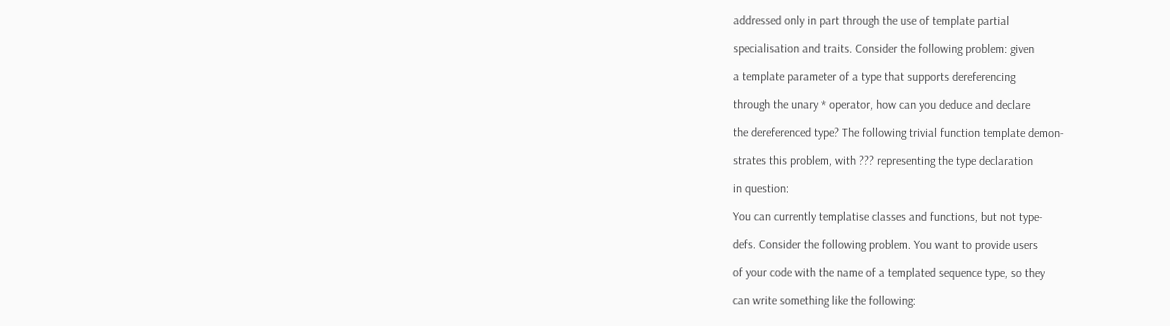addressed only in part through the use of template partial

specialisation and traits. Consider the following problem: given

a template parameter of a type that supports dereferencing

through the unary * operator, how can you deduce and declare

the dereferenced type? The following trivial function template demon-

strates this problem, with ??? representing the type declaration

in question:

You can currently templatise classes and functions, but not type-

defs. Consider the following problem. You want to provide users

of your code with the name of a templated sequence type, so they

can write something like the following: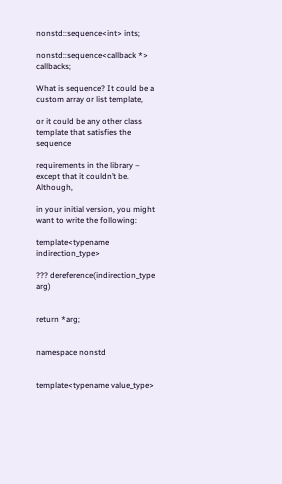nonstd::sequence<int> ints;

nonstd::sequence<callback *> callbacks;

What is sequence? It could be a custom array or list template,

or it could be any other class template that satisfies the sequence

requirements in the library – except that it couldn’t be. Although,

in your initial version, you might want to write the following:

template<typename indirection_type>

??? dereference(indirection_type arg)


return *arg;


namespace nonstd


template<typename value_type>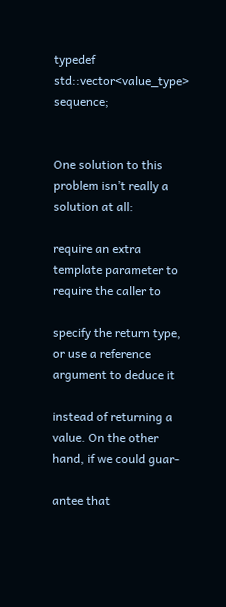typedef std::vector<value_type> sequence;


One solution to this problem isn’t really a solution at all:

require an extra template parameter to require the caller to

specify the return type, or use a reference argument to deduce it

instead of returning a value. On the other hand, if we could guar-

antee that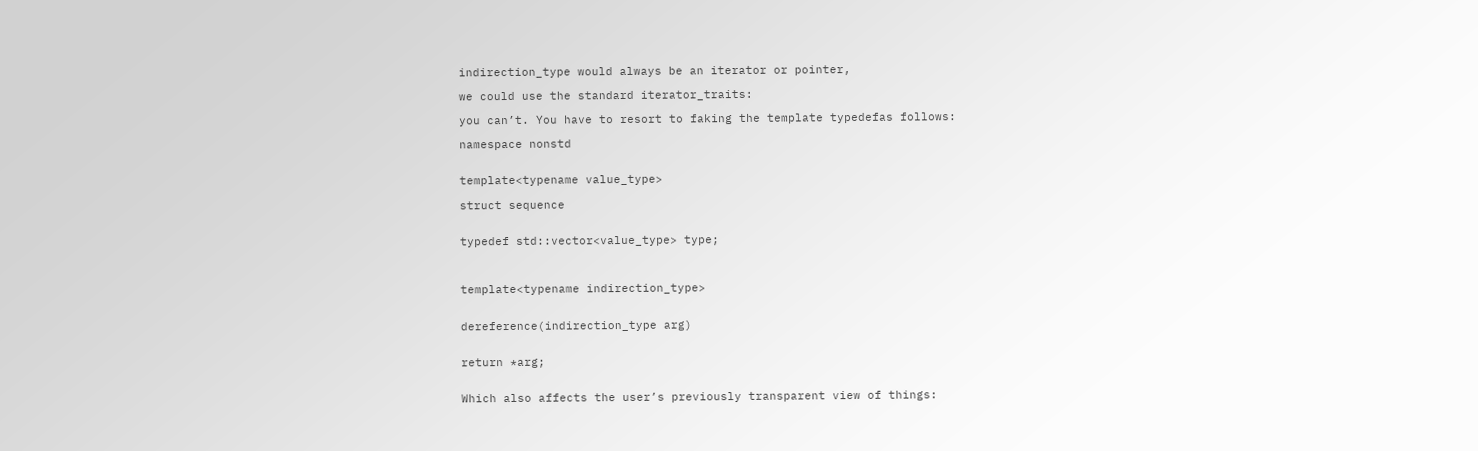indirection_type would always be an iterator or pointer,

we could use the standard iterator_traits:

you can’t. You have to resort to faking the template typedefas follows:

namespace nonstd


template<typename value_type>

struct sequence


typedef std::vector<value_type> type;



template<typename indirection_type>


dereference(indirection_type arg)


return *arg;


Which also affects the user’s previously transparent view of things: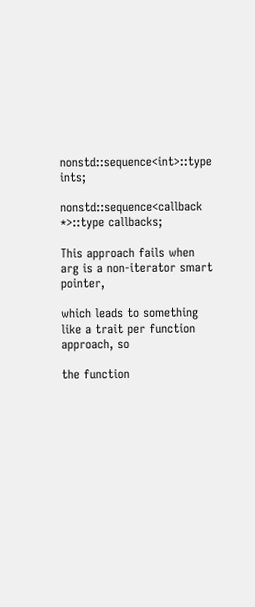nonstd::sequence<int>::type ints;

nonstd::sequence<callback *>::type callbacks;

This approach fails when arg is a non-iterator smart pointer,

which leads to something like a trait per function approach, so

the function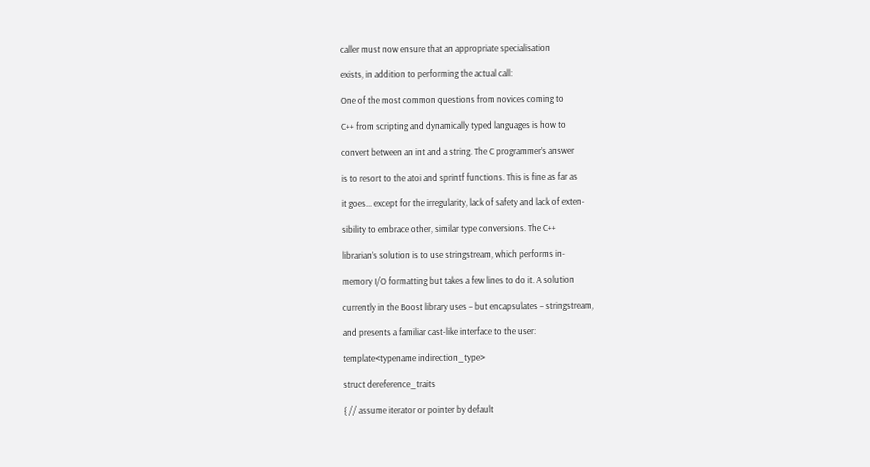caller must now ensure that an appropriate specialisation

exists, in addition to performing the actual call:

One of the most common questions from novices coming to

C++ from scripting and dynamically typed languages is how to

convert between an int and a string. The C programmer’s answer

is to resort to the atoi and sprintf functions. This is fine as far as

it goes... except for the irregularity, lack of safety and lack of exten-

sibility to embrace other, similar type conversions. The C++

librarian’s solution is to use stringstream, which performs in-

memory I/O formatting but takes a few lines to do it. A solution

currently in the Boost library uses – but encapsulates – stringstream,

and presents a familiar cast-like interface to the user:

template<typename indirection_type>

struct dereference_traits

{ // assume iterator or pointer by default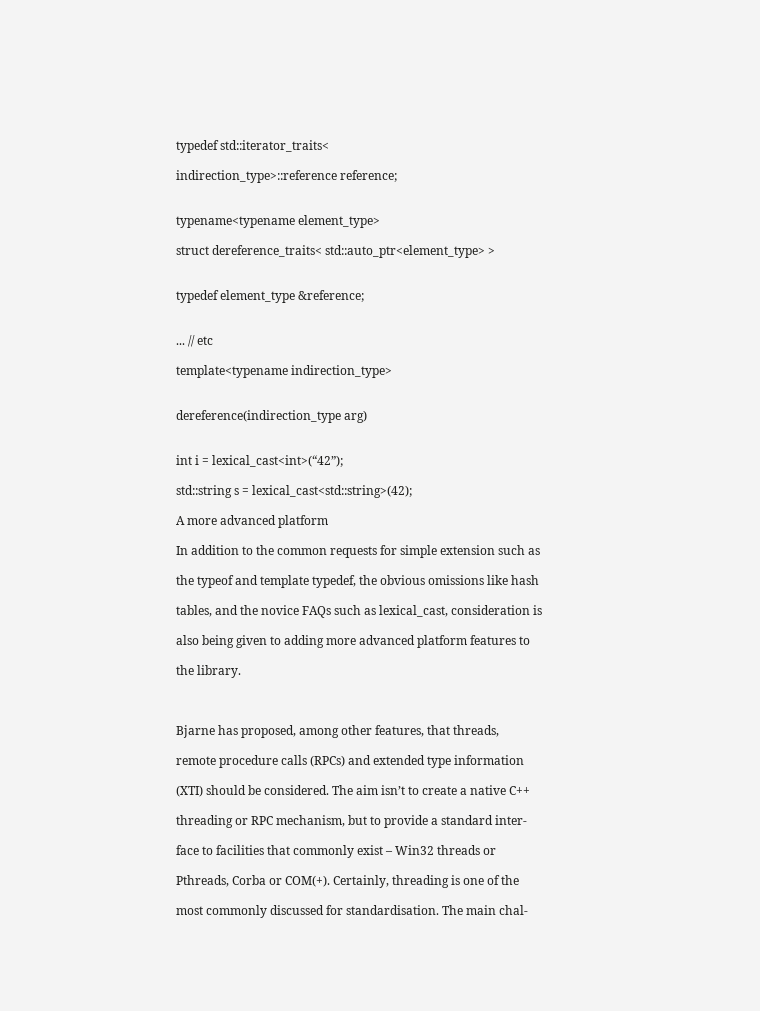typedef std::iterator_traits<

indirection_type>::reference reference;


typename<typename element_type>

struct dereference_traits< std::auto_ptr<element_type> >


typedef element_type &reference;


... // etc

template<typename indirection_type>


dereference(indirection_type arg)


int i = lexical_cast<int>(“42”);

std::string s = lexical_cast<std::string>(42);

A more advanced platform

In addition to the common requests for simple extension such as

the typeof and template typedef, the obvious omissions like hash

tables, and the novice FAQs such as lexical_cast, consideration is

also being given to adding more advanced platform features to

the library.



Bjarne has proposed, among other features, that threads,

remote procedure calls (RPCs) and extended type information

(XTI) should be considered. The aim isn’t to create a native C++

threading or RPC mechanism, but to provide a standard inter-

face to facilities that commonly exist – Win32 threads or

Pthreads, Corba or COM(+). Certainly, threading is one of the

most commonly discussed for standardisation. The main chal-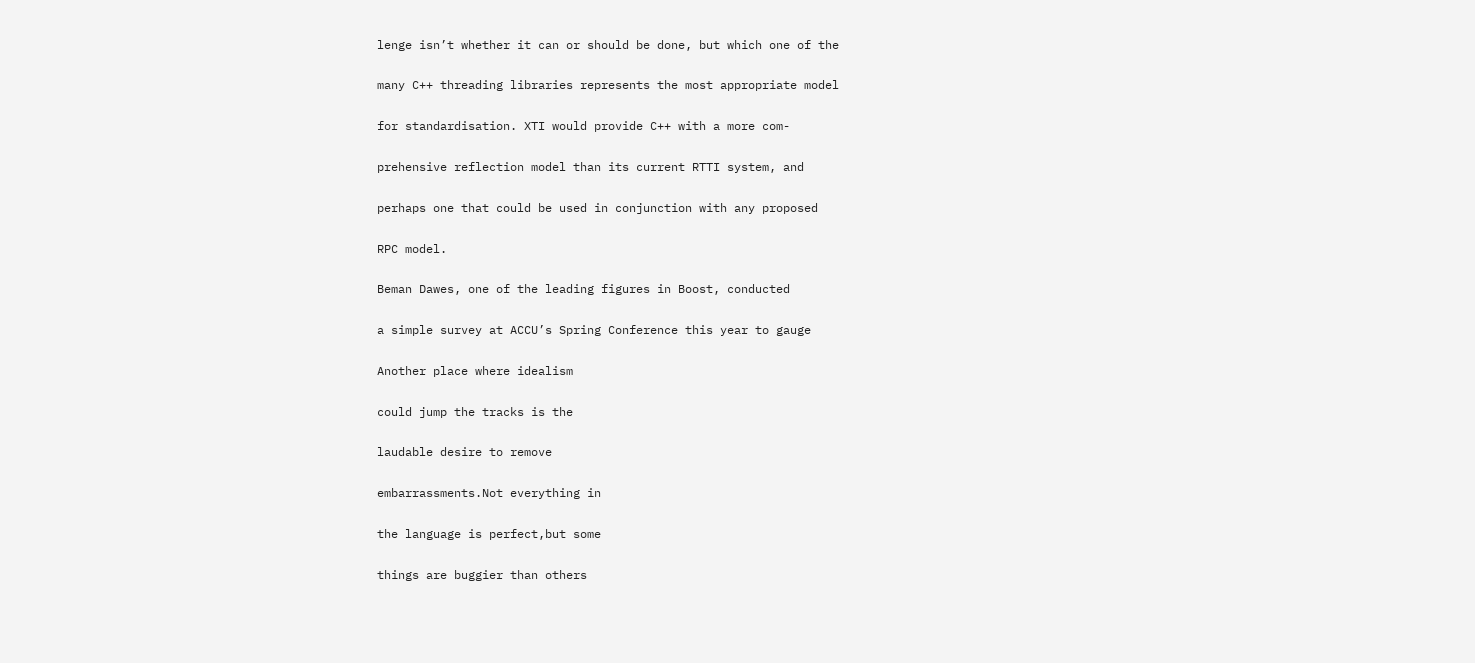lenge isn’t whether it can or should be done, but which one of the

many C++ threading libraries represents the most appropriate model

for standardisation. XTI would provide C++ with a more com-

prehensive reflection model than its current RTTI system, and

perhaps one that could be used in conjunction with any proposed

RPC model.

Beman Dawes, one of the leading figures in Boost, conducted

a simple survey at ACCU’s Spring Conference this year to gauge

Another place where idealism

could jump the tracks is the

laudable desire to remove

embarrassments.Not everything in

the language is perfect,but some

things are buggier than others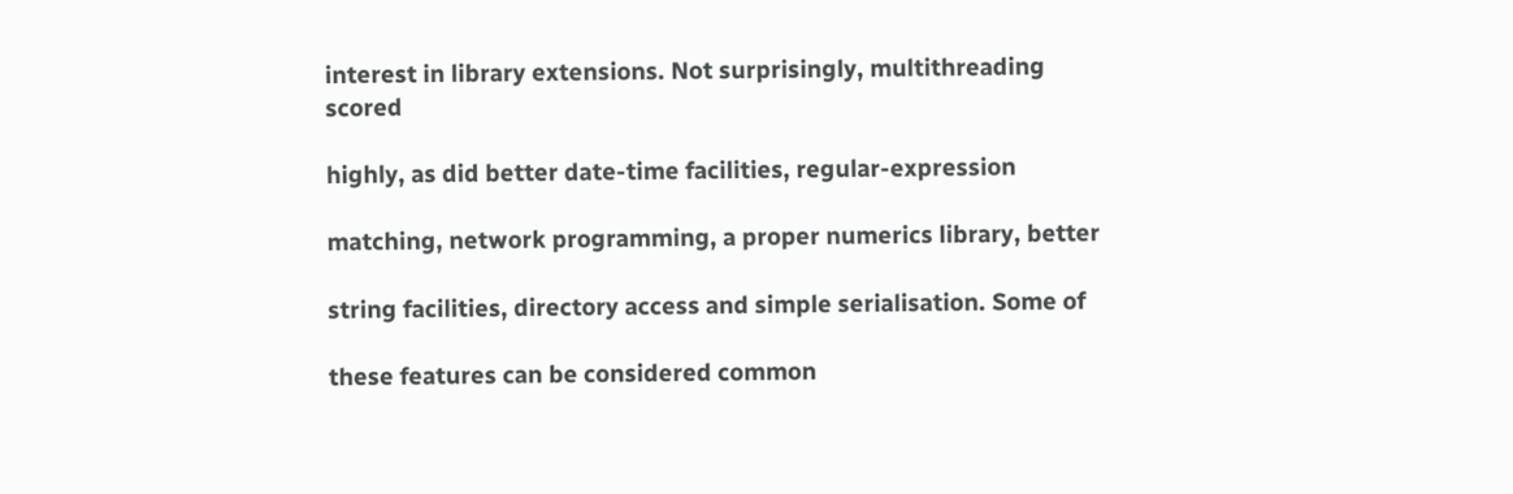interest in library extensions. Not surprisingly, multithreading scored

highly, as did better date-time facilities, regular-expression

matching, network programming, a proper numerics library, better

string facilities, directory access and simple serialisation. Some of

these features can be considered common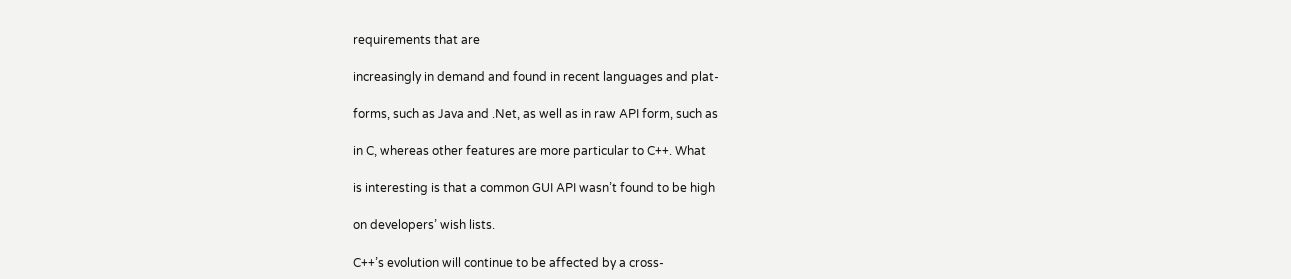requirements that are

increasingly in demand and found in recent languages and plat-

forms, such as Java and .Net, as well as in raw API form, such as

in C, whereas other features are more particular to C++. What

is interesting is that a common GUI API wasn’t found to be high

on developers’ wish lists.

C++’s evolution will continue to be affected by a cross-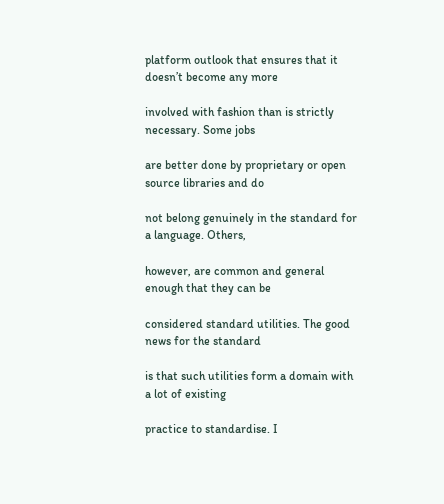platform outlook that ensures that it doesn’t become any more

involved with fashion than is strictly necessary. Some jobs

are better done by proprietary or open source libraries and do

not belong genuinely in the standard for a language. Others,

however, are common and general enough that they can be

considered standard utilities. The good news for the standard

is that such utilities form a domain with a lot of existing

practice to standardise. I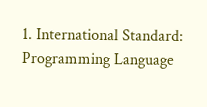1. International Standard: Programming Language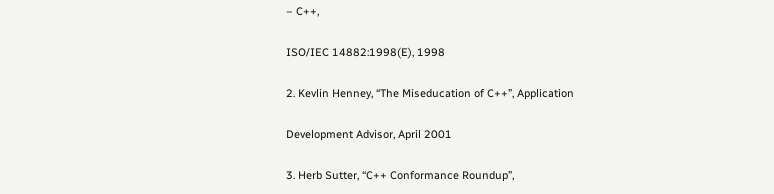– C++,

ISO/IEC 14882:1998(E), 1998

2. Kevlin Henney, “The Miseducation of C++”, Application

Development Advisor, April 2001

3. Herb Sutter, “C++ Conformance Roundup”,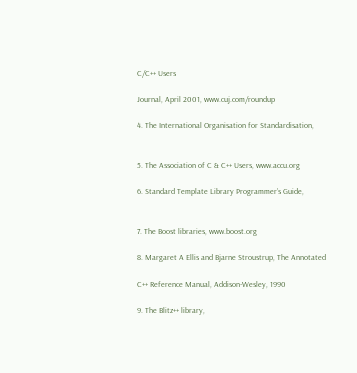C/C++ Users

Journal, April 2001, www.cuj.com/roundup

4. The International Organisation for Standardisation,


5. The Association of C & C++ Users, www.accu.org

6. Standard Template Library Programmer’s Guide,


7. The Boost libraries, www.boost.org

8. Margaret A Ellis and Bjarne Stroustrup, The Annotated

C++ Reference Manual, Addison-Wesley, 1990

9. The Blitz++ library,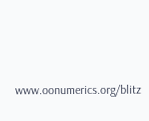www.oonumerics.org/blitz